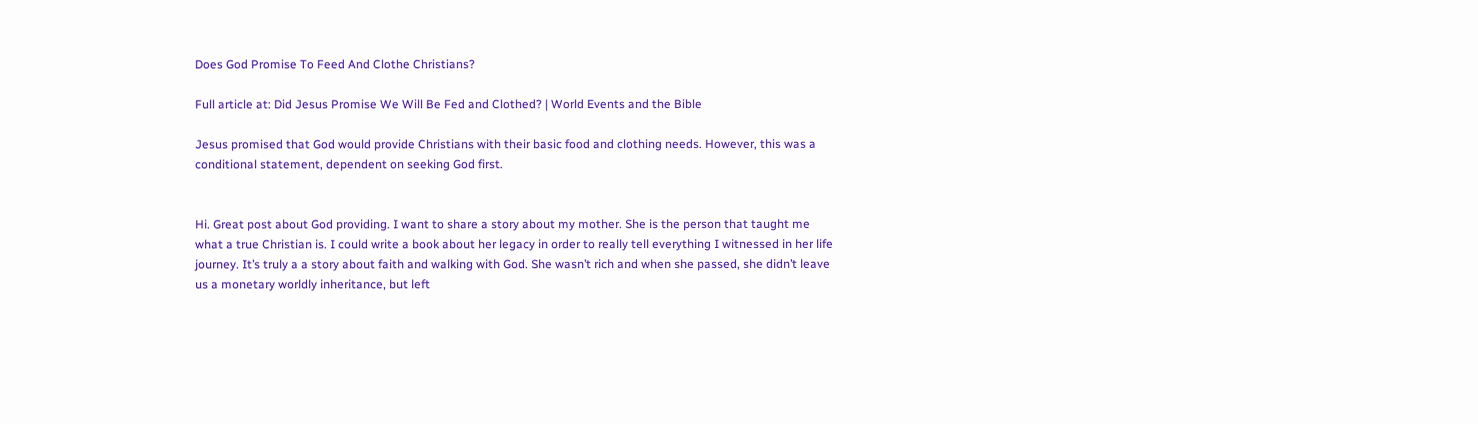Does God Promise To Feed And Clothe Christians?

Full article at: Did Jesus Promise We Will Be Fed and Clothed? | World Events and the Bible

Jesus promised that God would provide Christians with their basic food and clothing needs. However, this was a conditional statement, dependent on seeking God first.


Hi. Great post about God providing. I want to share a story about my mother. She is the person that taught me what a true Christian is. I could write a book about her legacy in order to really tell everything I witnessed in her life journey. It’s truly a a story about faith and walking with God. She wasn’t rich and when she passed, she didn’t leave us a monetary worldly inheritance, but left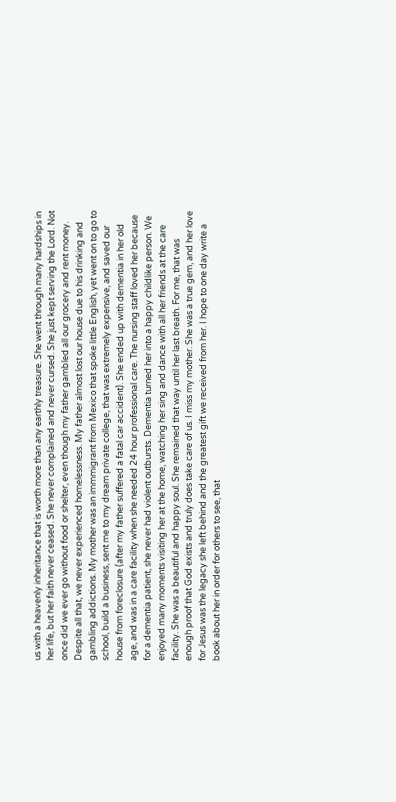us with a heavenly inheritance that is worth more than any earthly treasure. She went through many hardships in her life, but her faith never ceased. She never complained and never cursed. She just kept serving the Lord. Not once did we ever go without food or shelter, even though my father gambled all our grocery and rent money. Despite all that, we never experienced homelessness. My father almost lost our house due to his drinking and gambling addictions. My mother was an immmigrant from Mexico that spoke little English, yet went on to go to school, build a business, sent me to my dream private college, that was extremely expensive, and saved our house from foreclosure (after my father suffered a fatal car accident). She ended up with dementia in her old age, and was in a care facility when she needed 24 hour professional care. The nursing staff loved her because for a dementia patient, she never had violent outbursts. Dementia turned her into a happy childlike person. We enjoyed many moments visiting her at the home, watching her sing and dance with all her friends at the care facility. She was a beautiful and happy soul. She remained that way until her last breath. For me, that was enough proof that God exists and truly does take care of us. I miss my mother. She was a true gem, and her love for Jesus was the legacy she left behind and the greatest gift we received from her. I hope to one day write a book about her in order for others to see, that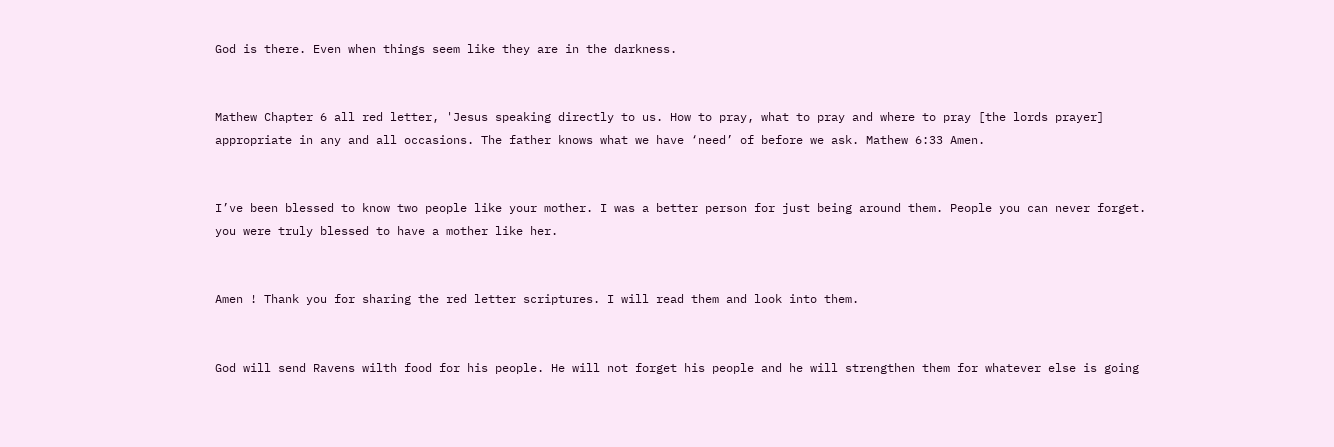God is there. Even when things seem like they are in the darkness.


Mathew Chapter 6 all red letter, 'Jesus speaking directly to us. How to pray, what to pray and where to pray [the lords prayer] appropriate in any and all occasions. The father knows what we have ‘need’ of before we ask. Mathew 6:33 Amen.


I’ve been blessed to know two people like your mother. I was a better person for just being around them. People you can never forget.
you were truly blessed to have a mother like her.


Amen ! Thank you for sharing the red letter scriptures. I will read them and look into them.


God will send Ravens wilth food for his people. He will not forget his people and he will strengthen them for whatever else is going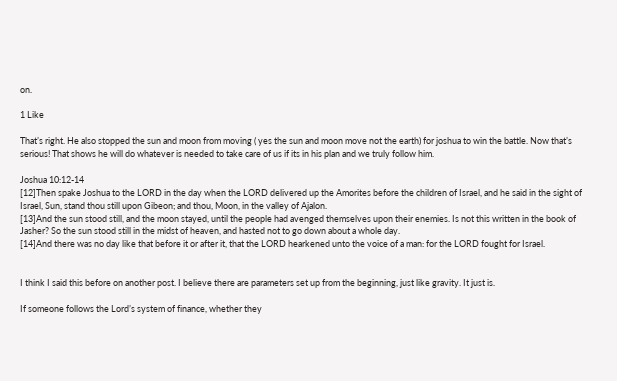on.

1 Like

That’s right. He also stopped the sun and moon from moving ( yes the sun and moon move not the earth) for joshua to win the battle. Now that’s serious! That shows he will do whatever is needed to take care of us if its in his plan and we truly follow him.

Joshua 10:12-14
[12]Then spake Joshua to the LORD in the day when the LORD delivered up the Amorites before the children of Israel, and he said in the sight of Israel, Sun, stand thou still upon Gibeon; and thou, Moon, in the valley of Ajalon.
[13]And the sun stood still, and the moon stayed, until the people had avenged themselves upon their enemies. Is not this written in the book of Jasher? So the sun stood still in the midst of heaven, and hasted not to go down about a whole day.
[14]And there was no day like that before it or after it, that the LORD hearkened unto the voice of a man: for the LORD fought for Israel.


I think I said this before on another post. I believe there are parameters set up from the beginning, just like gravity. It just is.

If someone follows the Lord’s system of finance, whether they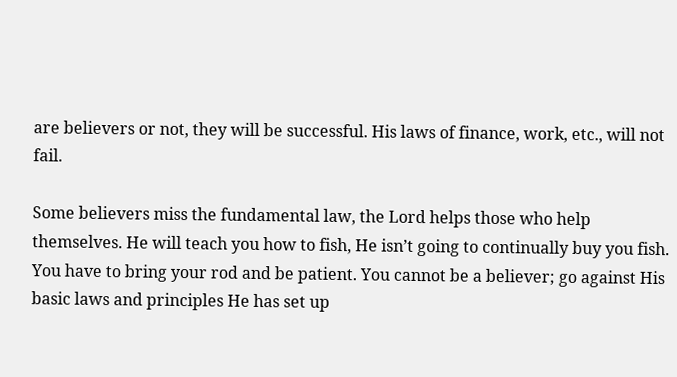are believers or not, they will be successful. His laws of finance, work, etc., will not fail.

Some believers miss the fundamental law, the Lord helps those who help themselves. He will teach you how to fish, He isn’t going to continually buy you fish. You have to bring your rod and be patient. You cannot be a believer; go against His basic laws and principles He has set up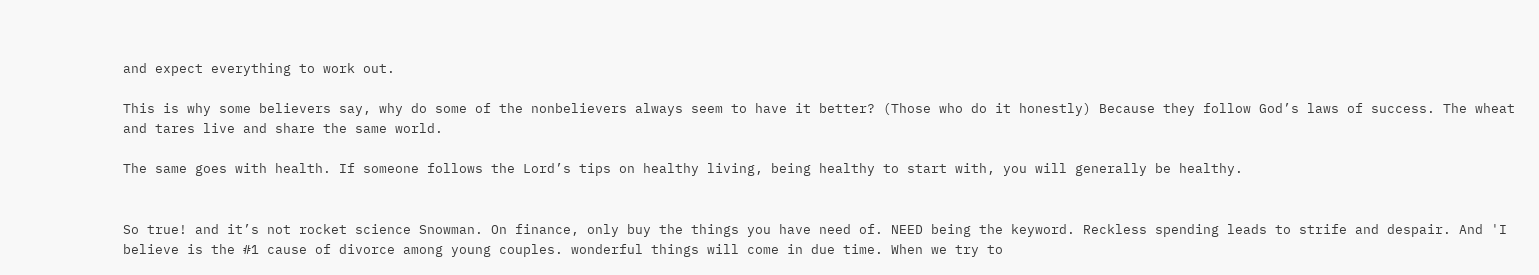and expect everything to work out.

This is why some believers say, why do some of the nonbelievers always seem to have it better? (Those who do it honestly) Because they follow God’s laws of success. The wheat and tares live and share the same world.

The same goes with health. If someone follows the Lord’s tips on healthy living, being healthy to start with, you will generally be healthy.


So true! and it’s not rocket science Snowman. On finance, only buy the things you have need of. NEED being the keyword. Reckless spending leads to strife and despair. And 'I believe is the #1 cause of divorce among young couples. wonderful things will come in due time. When we try to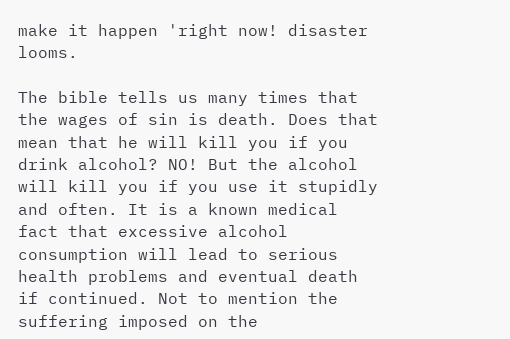make it happen 'right now! disaster looms.

The bible tells us many times that the wages of sin is death. Does that mean that he will kill you if you drink alcohol? NO! But the alcohol will kill you if you use it stupidly and often. It is a known medical fact that excessive alcohol consumption will lead to serious health problems and eventual death if continued. Not to mention the suffering imposed on the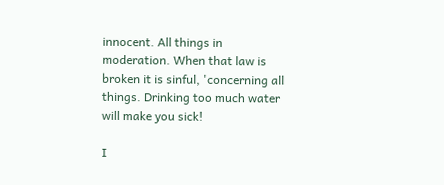innocent. All things in moderation. When that law is broken it is sinful, 'concerning all things. Drinking too much water will make you sick!

I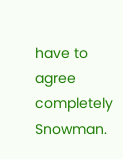have to agree completely Snowman.